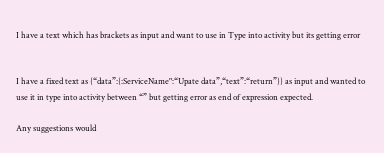I have a text which has brackets as input and want to use in Type into activity but its getting error


I have a fixed text as {“data”:{:ServiceName":“Upate data”,“text”:“return”}} as input and wanted to use it in type into activity between “” but getting error as end of expression expected.

Any suggestions would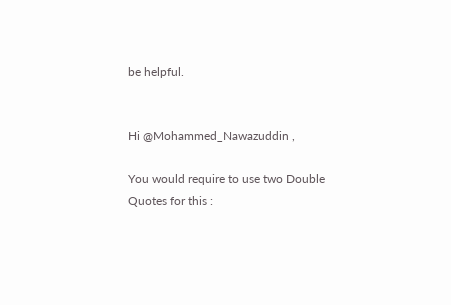be helpful.


Hi @Mohammed_Nawazuddin ,

You would require to use two Double Quotes for this :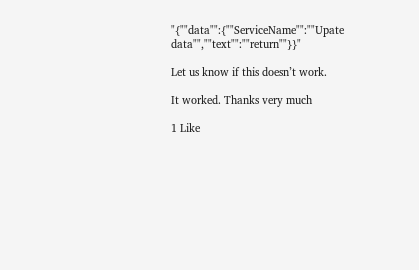"{""data"":{""ServiceName"":""Upate data"",""text"":""return""}}"

Let us know if this doesn’t work.

It worked. Thanks very much

1 Like